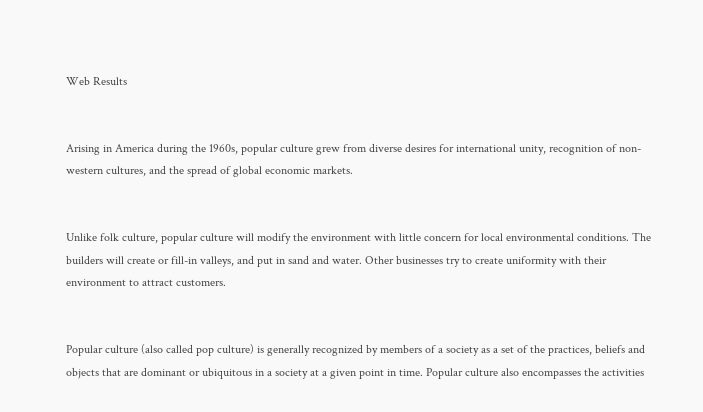Web Results


Arising in America during the 1960s, popular culture grew from diverse desires for international unity, recognition of non-western cultures, and the spread of global economic markets.


Unlike folk culture, popular culture will modify the environment with little concern for local environmental conditions. The builders will create or fill-in valleys, and put in sand and water. Other businesses try to create uniformity with their environment to attract customers.


Popular culture (also called pop culture) is generally recognized by members of a society as a set of the practices, beliefs and objects that are dominant or ubiquitous in a society at a given point in time. Popular culture also encompasses the activities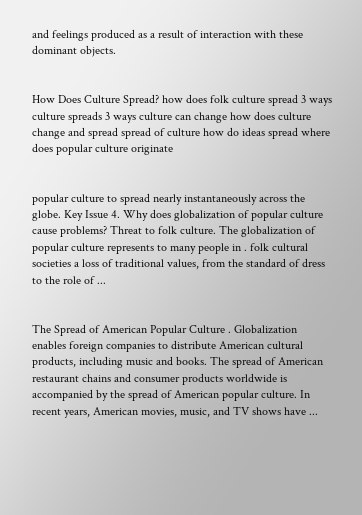and feelings produced as a result of interaction with these dominant objects.


How Does Culture Spread? how does folk culture spread 3 ways culture spreads 3 ways culture can change how does culture change and spread spread of culture how do ideas spread where does popular culture originate


popular culture to spread nearly instantaneously across the globe. Key Issue 4. Why does globalization of popular culture cause problems? Threat to folk culture. The globalization of popular culture represents to many people in . folk cultural societies a loss of traditional values, from the standard of dress to the role of ...


The Spread of American Popular Culture . Globalization enables foreign companies to distribute American cultural products, including music and books. The spread of American restaurant chains and consumer products worldwide is accompanied by the spread of American popular culture. In recent years, American movies, music, and TV shows have ...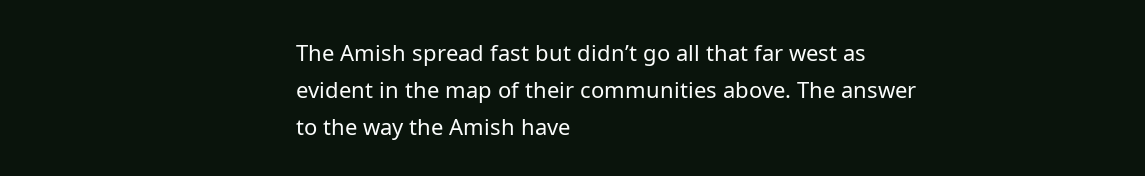The Amish spread fast but didn’t go all that far west as evident in the map of their communities above. The answer to the way the Amish have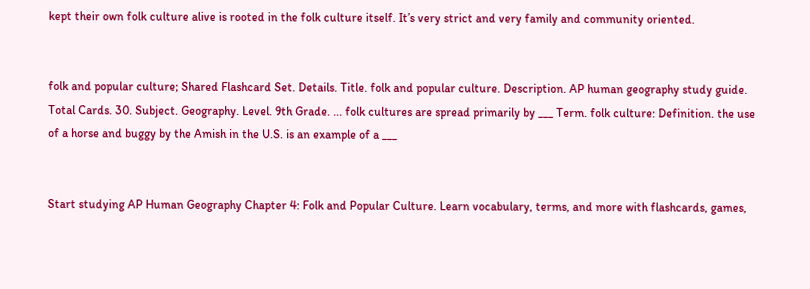kept their own folk culture alive is rooted in the folk culture itself. It’s very strict and very family and community oriented.


folk and popular culture; Shared Flashcard Set. Details. Title. folk and popular culture. Description. AP human geography study guide. Total Cards. 30. Subject. Geography. Level. 9th Grade. ... folk cultures are spread primarily by ___ Term. folk culture: Definition. the use of a horse and buggy by the Amish in the U.S. is an example of a ___


Start studying AP Human Geography Chapter 4: Folk and Popular Culture. Learn vocabulary, terms, and more with flashcards, games,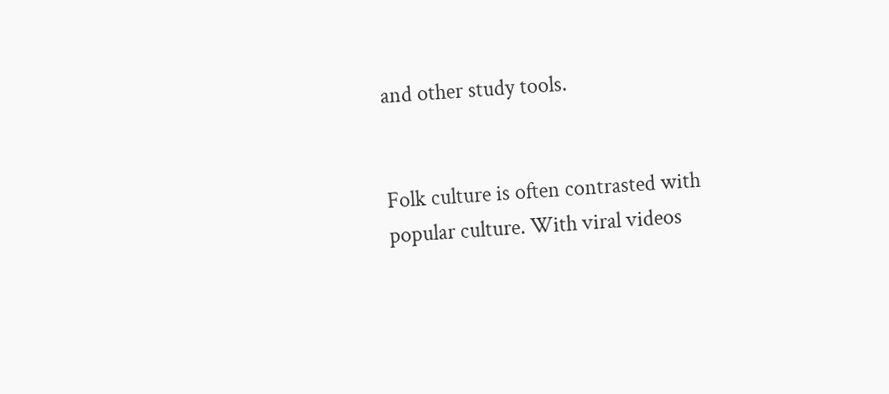and other study tools.


Folk culture is often contrasted with popular culture. With viral videos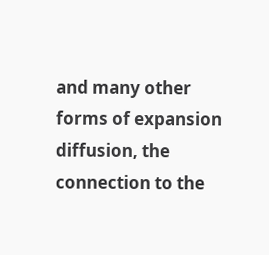and many other forms of expansion diffusion, the connection to the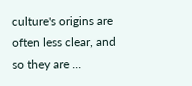culture's origins are often less clear, and so they are ...